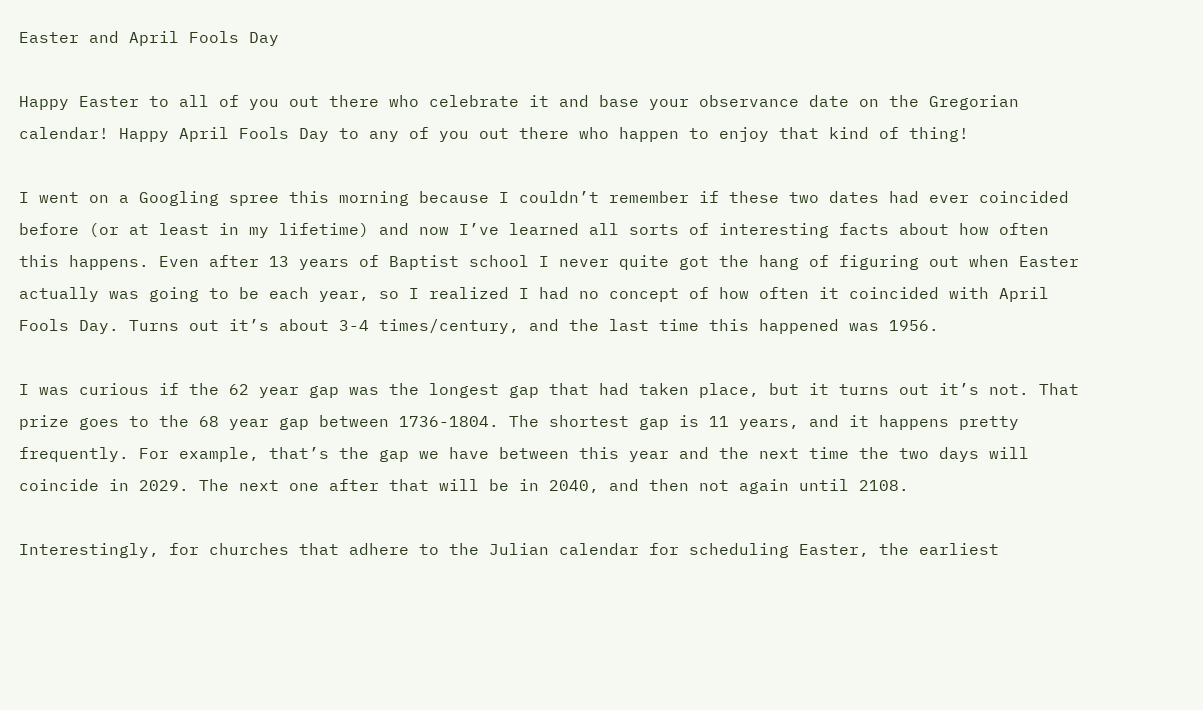Easter and April Fools Day

Happy Easter to all of you out there who celebrate it and base your observance date on the Gregorian calendar! Happy April Fools Day to any of you out there who happen to enjoy that kind of thing!

I went on a Googling spree this morning because I couldn’t remember if these two dates had ever coincided before (or at least in my lifetime) and now I’ve learned all sorts of interesting facts about how often this happens. Even after 13 years of Baptist school I never quite got the hang of figuring out when Easter actually was going to be each year, so I realized I had no concept of how often it coincided with April Fools Day. Turns out it’s about 3-4 times/century, and the last time this happened was 1956.

I was curious if the 62 year gap was the longest gap that had taken place, but it turns out it’s not. That prize goes to the 68 year gap between 1736-1804. The shortest gap is 11 years, and it happens pretty frequently. For example, that’s the gap we have between this year and the next time the two days will coincide in 2029. The next one after that will be in 2040, and then not again until 2108.

Interestingly, for churches that adhere to the Julian calendar for scheduling Easter, the earliest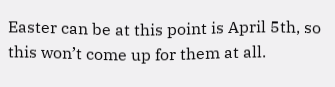Easter can be at this point is April 5th, so this won’t come up for them at all.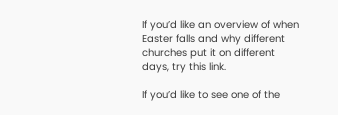If you’d like an overview of when Easter falls and why different churches put it on different days, try this link.

If you’d like to see one of the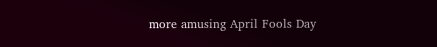more amusing April Fools Day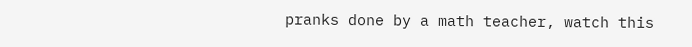pranks done by a math teacher, watch this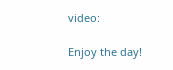video:

Enjoy the day!